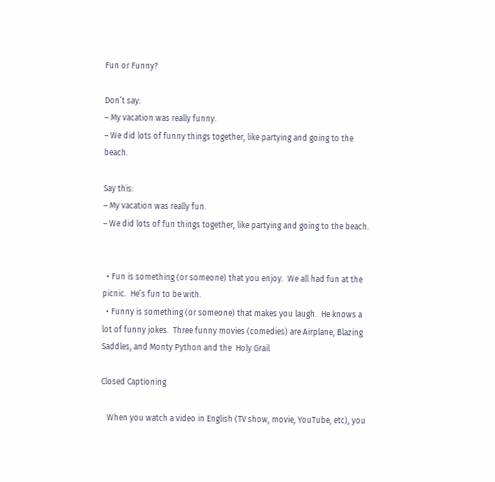Fun or Funny?

Don’t say:
– My vacation was really funny.
– We did lots of funny things together, like partying and going to the beach.

Say this:
– My vacation was really fun.
– We did lots of fun things together, like partying and going to the beach.


  • Fun is something (or someone) that you enjoy.  We all had fun at the picnic.  He’s fun to be with.
  • Funny is something (or someone) that makes you laugh.  He knows a lot of funny jokes.  Three funny movies (comedies) are Airplane, Blazing Saddles, and Monty Python and the  Holy Grail

Closed Captioning

   When you watch a video in English (TV show, movie, YouTube, etc), you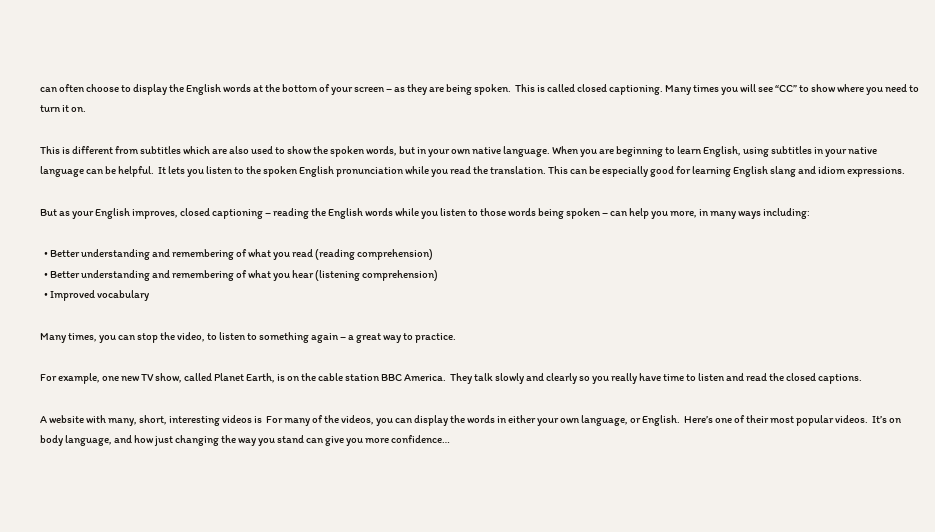can often choose to display the English words at the bottom of your screen – as they are being spoken.  This is called closed captioning. Many times you will see “CC” to show where you need to turn it on.

This is different from subtitles which are also used to show the spoken words, but in your own native language. When you are beginning to learn English, using subtitles in your native language can be helpful.  It lets you listen to the spoken English pronunciation while you read the translation. This can be especially good for learning English slang and idiom expressions.

But as your English improves, closed captioning – reading the English words while you listen to those words being spoken – can help you more, in many ways including:

  • Better understanding and remembering of what you read (reading comprehension)
  • Better understanding and remembering of what you hear (listening comprehension)
  • Improved vocabulary

Many times, you can stop the video, to listen to something again – a great way to practice.

For example, one new TV show, called Planet Earth, is on the cable station BBC America.  They talk slowly and clearly so you really have time to listen and read the closed captions.

A website with many, short, interesting videos is  For many of the videos, you can display the words in either your own language, or English.  Here’s one of their most popular videos.  It’s on body language, and how just changing the way you stand can give you more confidence…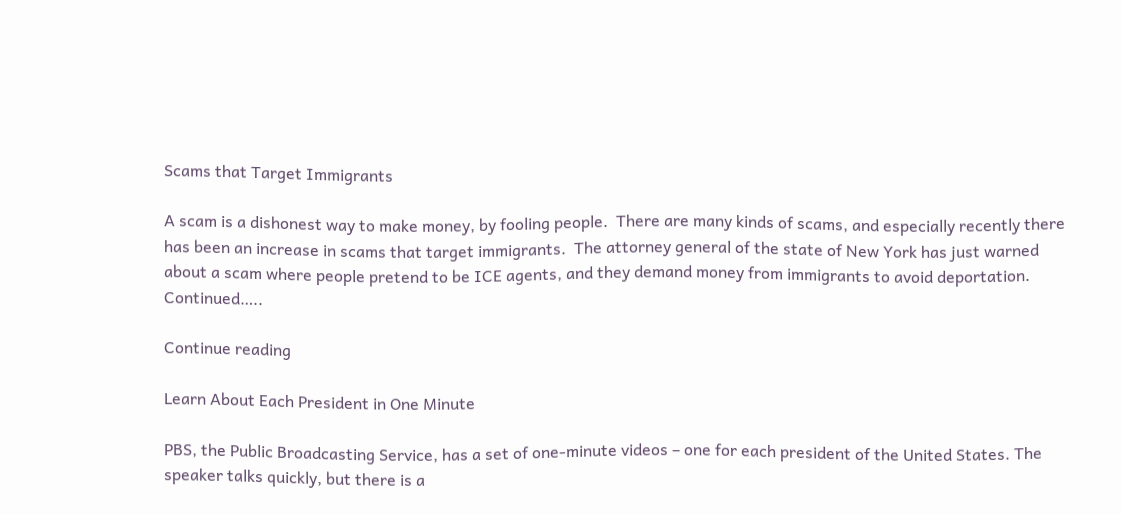Scams that Target Immigrants

A scam is a dishonest way to make money, by fooling people.  There are many kinds of scams, and especially recently there has been an increase in scams that target immigrants.  The attorney general of the state of New York has just warned about a scam where people pretend to be ICE agents, and they demand money from immigrants to avoid deportation.  Continued…..

Continue reading

Learn About Each President in One Minute

PBS, the Public Broadcasting Service, has a set of one-minute videos – one for each president of the United States. The speaker talks quickly, but there is a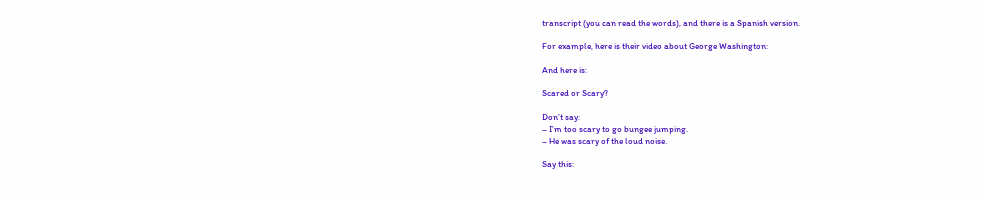transcript (you can read the words), and there is a Spanish version.

For example, here is their video about George Washington:

And here is:

Scared or Scary?

Don’t say:
– I’m too scary to go bungee jumping.
– He was scary of the loud noise.

Say this: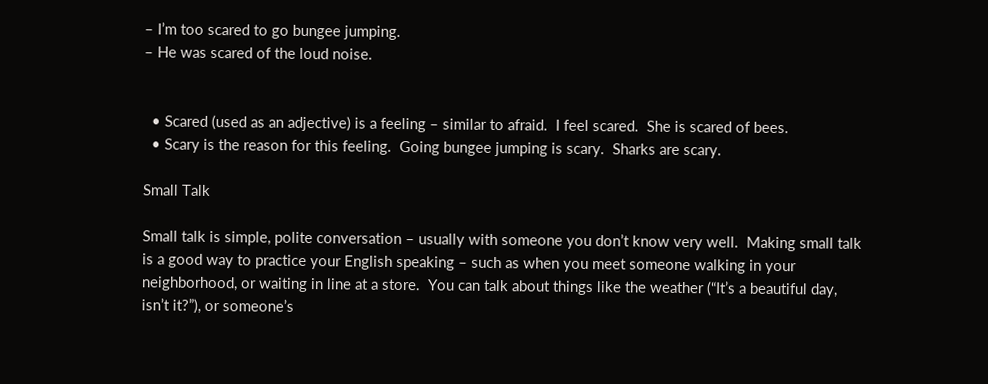– I’m too scared to go bungee jumping.
– He was scared of the loud noise.


  • Scared (used as an adjective) is a feeling – similar to afraid.  I feel scared.  She is scared of bees.
  • Scary is the reason for this feeling.  Going bungee jumping is scary.  Sharks are scary.

Small Talk

Small talk is simple, polite conversation – usually with someone you don’t know very well.  Making small talk is a good way to practice your English speaking – such as when you meet someone walking in your neighborhood, or waiting in line at a store.  You can talk about things like the weather (“It’s a beautiful day, isn’t it?”), or someone’s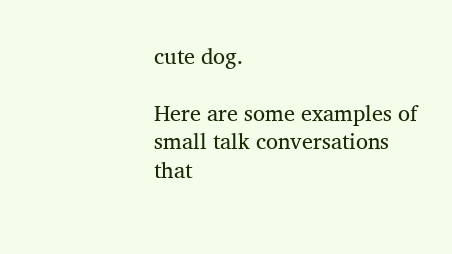cute dog.

Here are some examples of small talk conversations that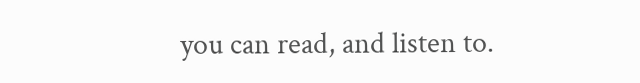you can read, and listen to.